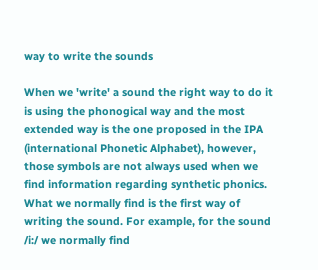way to write the sounds

When we 'write' a sound the right way to do it is using the phonogical way and the most extended way is the one proposed in the IPA (international Phonetic Alphabet), however, those symbols are not always used when we find information regarding synthetic phonics. What we normally find is the first way of writing the sound. For example, for the sound /i:/ we normally find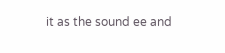it as the sound ee and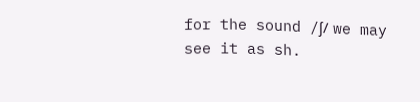for the sound /ʃ/ we may see it as sh.